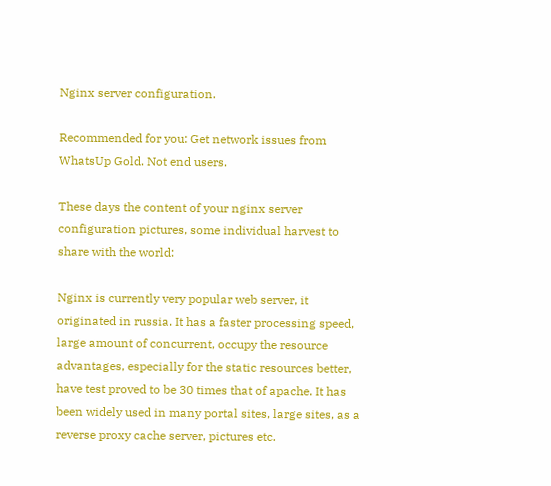Nginx server configuration.

Recommended for you: Get network issues from WhatsUp Gold. Not end users.

These days the content of your nginx server configuration pictures, some individual harvest to share with the world:

Nginx is currently very popular web server, it originated in russia. It has a faster processing speed, large amount of concurrent, occupy the resource advantages, especially for the static resources better, have test proved to be 30 times that of apache. It has been widely used in many portal sites, large sites, as a reverse proxy cache server, pictures etc.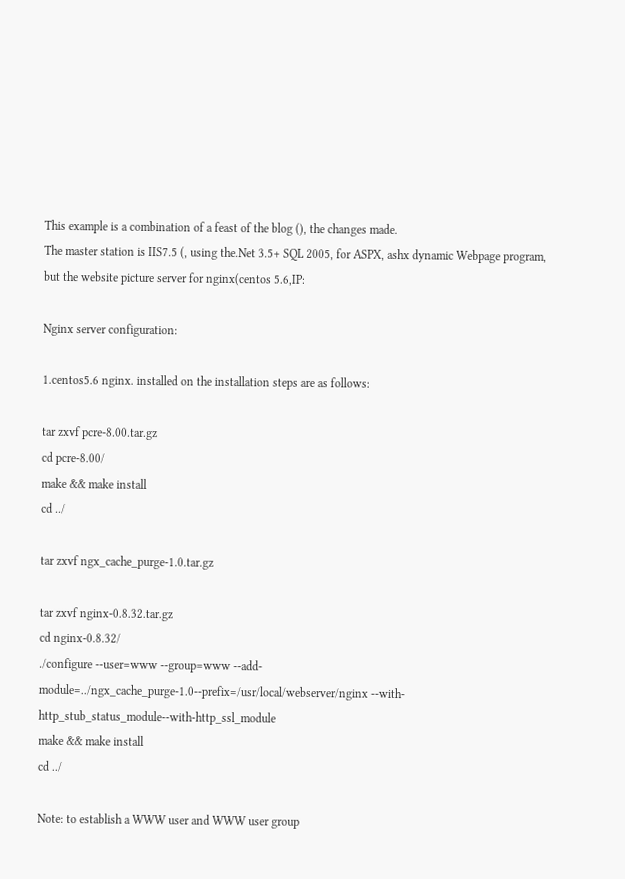This example is a combination of a feast of the blog (), the changes made.
The master station is IIS7.5 (, using the.Net 3.5+ SQL 2005, for ASPX, ashx dynamic Webpage program, but the website picture server for nginx(centos 5.6,IP:

Nginx server configuration:

1.centos5.6 nginx. installed on the installation steps are as follows:

tar zxvf pcre-8.00.tar.gz
cd pcre-8.00/
make && make install
cd ../

tar zxvf ngx_cache_purge-1.0.tar.gz

tar zxvf nginx-0.8.32.tar.gz
cd nginx-0.8.32/
./configure --user=www --group=www --add-module=../ngx_cache_purge-1.0--prefix=/usr/local/webserver/nginx --with-http_stub_status_module--with-http_ssl_module
make && make install
cd ../

Note: to establish a WWW user and WWW user group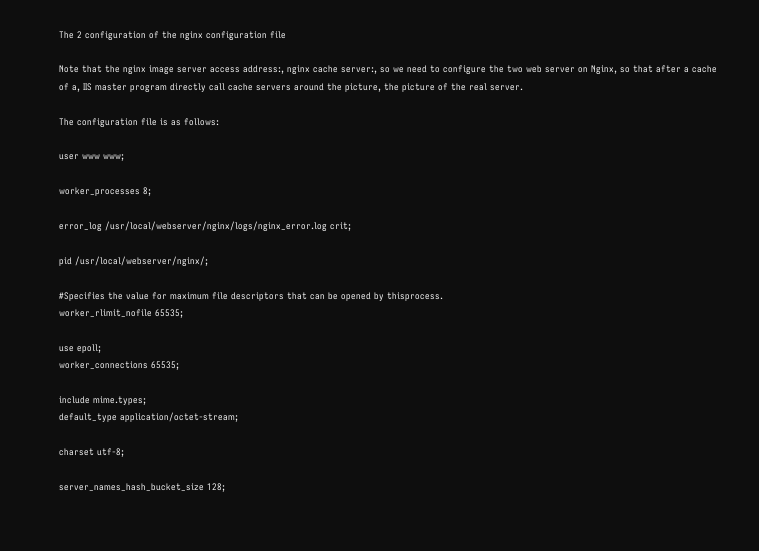The 2 configuration of the nginx configuration file

Note that the nginx image server access address:, nginx cache server:, so we need to configure the two web server on Nginx, so that after a cache of a, IIS master program directly call cache servers around the picture, the picture of the real server.

The configuration file is as follows:

user www www;

worker_processes 8;

error_log /usr/local/webserver/nginx/logs/nginx_error.log crit;

pid /usr/local/webserver/nginx/;

#Specifies the value for maximum file descriptors that can be opened by thisprocess.
worker_rlimit_nofile 65535;

use epoll;
worker_connections 65535;

include mime.types;
default_type application/octet-stream;

charset utf-8;

server_names_hash_bucket_size 128;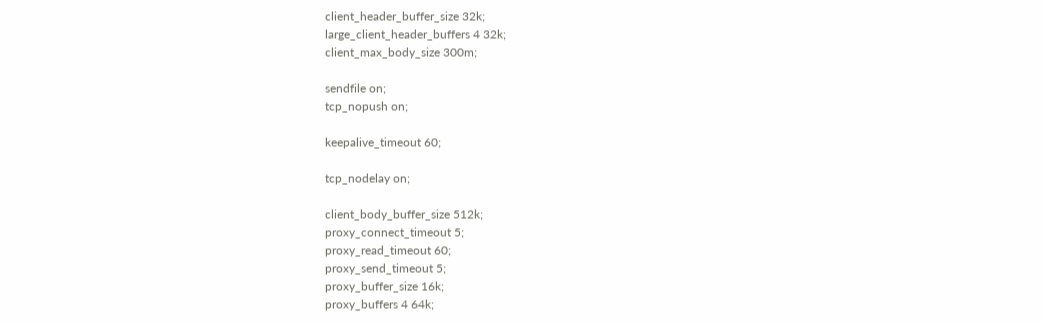client_header_buffer_size 32k;
large_client_header_buffers 4 32k;
client_max_body_size 300m;

sendfile on;
tcp_nopush on;

keepalive_timeout 60;

tcp_nodelay on;

client_body_buffer_size 512k;
proxy_connect_timeout 5;
proxy_read_timeout 60;
proxy_send_timeout 5;
proxy_buffer_size 16k;
proxy_buffers 4 64k;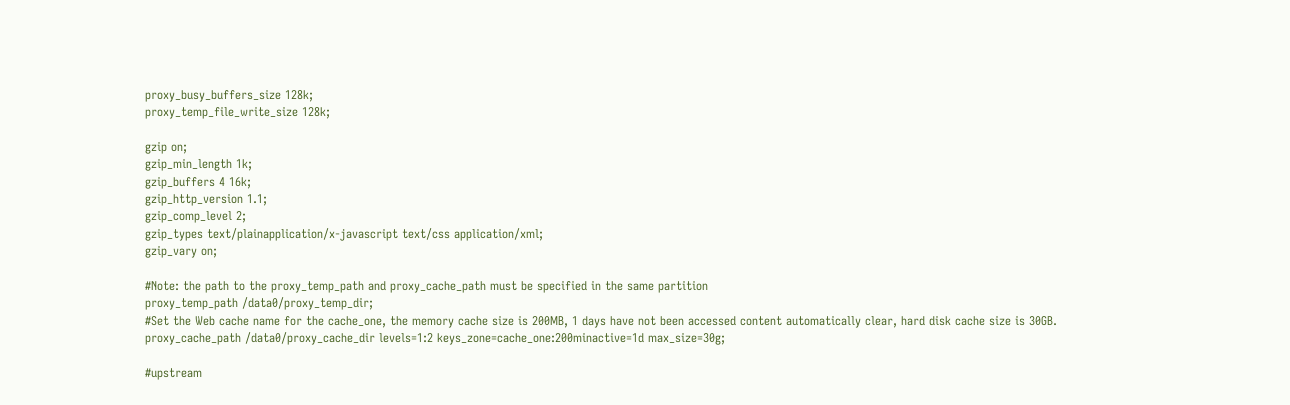proxy_busy_buffers_size 128k;
proxy_temp_file_write_size 128k;

gzip on;
gzip_min_length 1k;
gzip_buffers 4 16k;
gzip_http_version 1.1;
gzip_comp_level 2;
gzip_types text/plainapplication/x-javascript text/css application/xml;
gzip_vary on;

#Note: the path to the proxy_temp_path and proxy_cache_path must be specified in the same partition
proxy_temp_path /data0/proxy_temp_dir;
#Set the Web cache name for the cache_one, the memory cache size is 200MB, 1 days have not been accessed content automatically clear, hard disk cache size is 30GB.
proxy_cache_path /data0/proxy_cache_dir levels=1:2 keys_zone=cache_one:200minactive=1d max_size=30g;

#upstream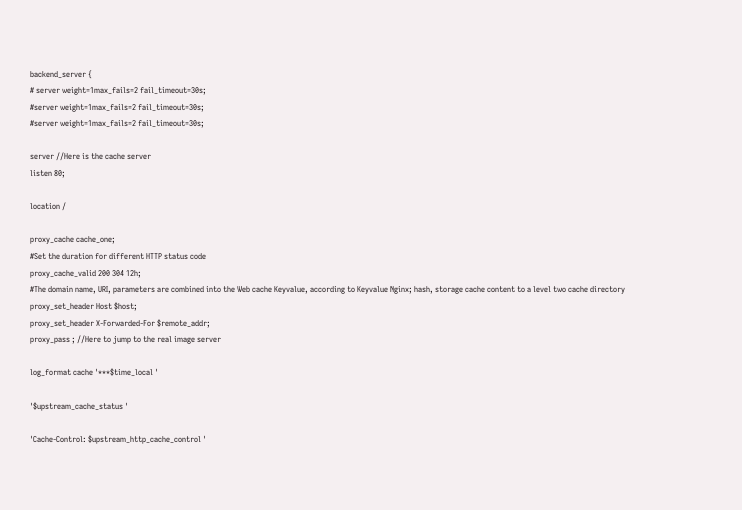backend_server {
# server weight=1max_fails=2 fail_timeout=30s;
#server weight=1max_fails=2 fail_timeout=30s;
#server weight=1max_fails=2 fail_timeout=30s;

server //Here is the cache server
listen 80;

location /

proxy_cache cache_one;
#Set the duration for different HTTP status code
proxy_cache_valid 200 304 12h;
#The domain name, URI, parameters are combined into the Web cache Keyvalue, according to Keyvalue Nginx; hash, storage cache content to a level two cache directory
proxy_set_header Host $host;
proxy_set_header X-Forwarded-For $remote_addr;
proxy_pass ; //Here to jump to the real image server

log_format cache '***$time_local '

'$upstream_cache_status '

'Cache-Control: $upstream_http_cache_control '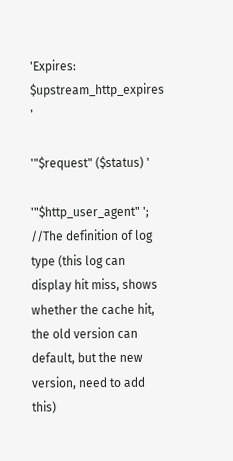'Expires: $upstream_http_expires '

'"$request" ($status) '

'"$http_user_agent" '; //The definition of log type (this log can display hit miss, shows whether the cache hit, the old version can default, but the new version, need to add this)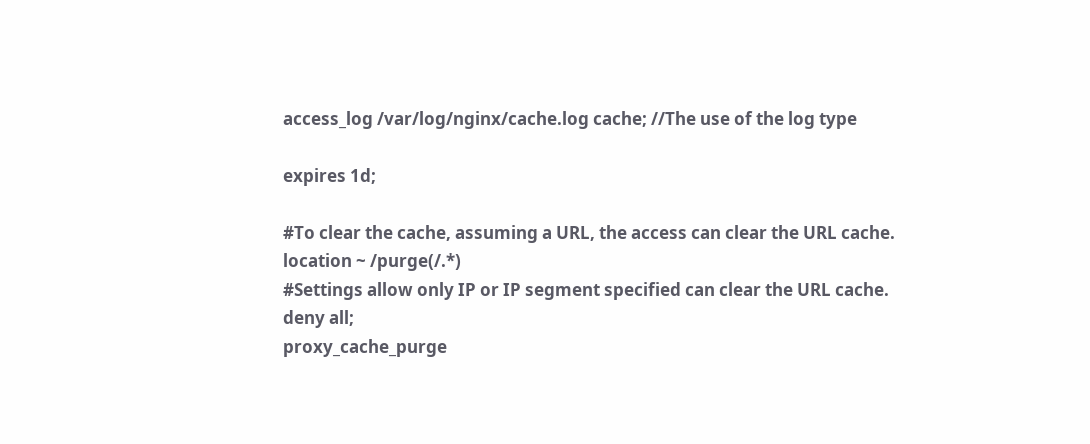access_log /var/log/nginx/cache.log cache; //The use of the log type

expires 1d;

#To clear the cache, assuming a URL, the access can clear the URL cache.
location ~ /purge(/.*)
#Settings allow only IP or IP segment specified can clear the URL cache.
deny all;
proxy_cache_purge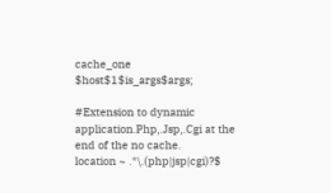cache_one $host$1$is_args$args;

#Extension to dynamic application.Php,.Jsp,.Cgi at the end of the no cache.
location ~ .*\.(php|jsp|cgi)?$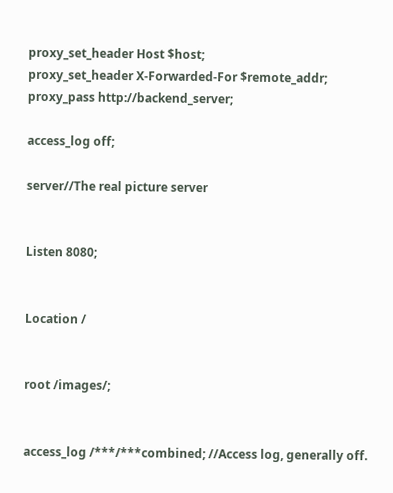proxy_set_header Host $host;
proxy_set_header X-Forwarded-For $remote_addr;
proxy_pass http://backend_server;

access_log off;

server//The real picture server


Listen 8080;


Location /


root /images/;


access_log /***/***combined; //Access log, generally off.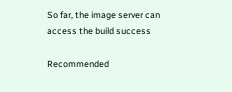So far, the image server can access the build success

Recommended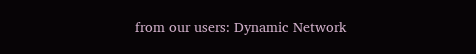from our users: Dynamic Network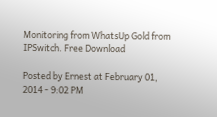Monitoring from WhatsUp Gold from IPSwitch. Free Download

Posted by Ernest at February 01, 2014 - 9:02 PM